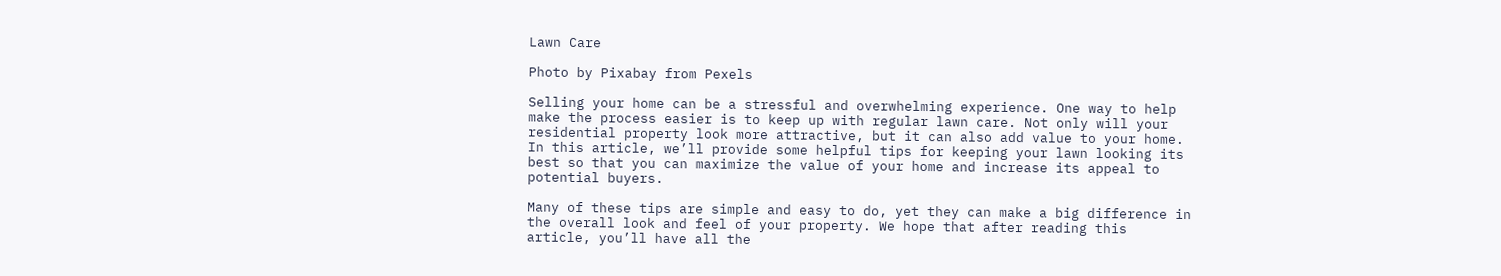Lawn Care

Photo by Pixabay from Pexels

Selling your home can be a stressful and overwhelming experience. One way to help make the process easier is to keep up with regular lawn care. Not only will your residential property look more attractive, but it can also add value to your home. In this article, we’ll provide some helpful tips for keeping your lawn looking its best so that you can maximize the value of your home and increase its appeal to potential buyers.

Many of these tips are simple and easy to do, yet they can make a big difference in the overall look and feel of your property. We hope that after reading this article, you’ll have all the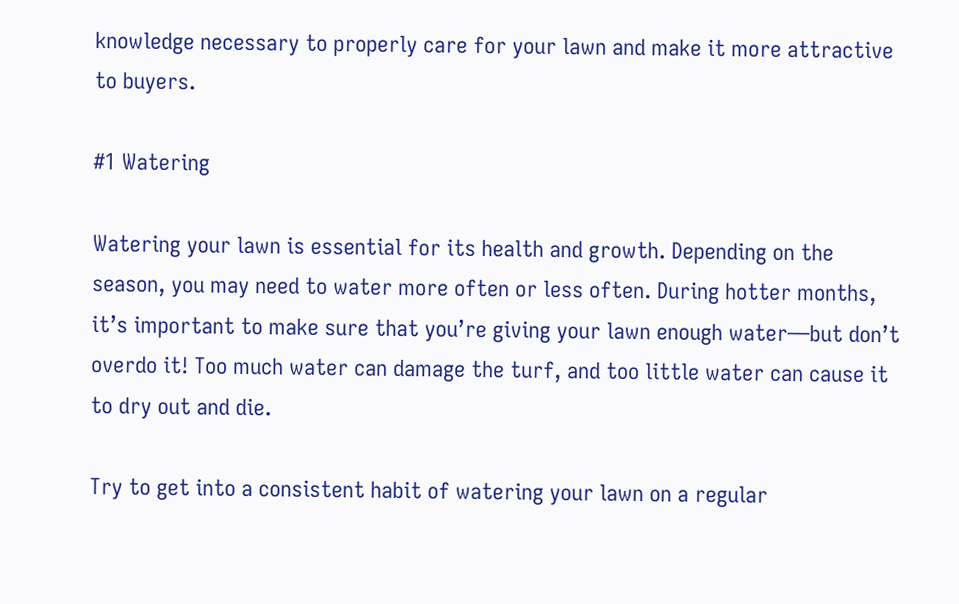knowledge necessary to properly care for your lawn and make it more attractive to buyers.

#1 Watering

Watering your lawn is essential for its health and growth. Depending on the season, you may need to water more often or less often. During hotter months, it’s important to make sure that you’re giving your lawn enough water—but don’t overdo it! Too much water can damage the turf, and too little water can cause it to dry out and die.

Try to get into a consistent habit of watering your lawn on a regular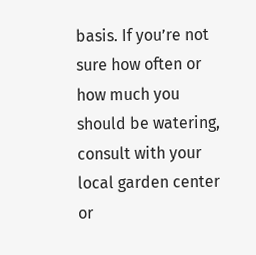basis. If you’re not sure how often or how much you should be watering, consult with your local garden center or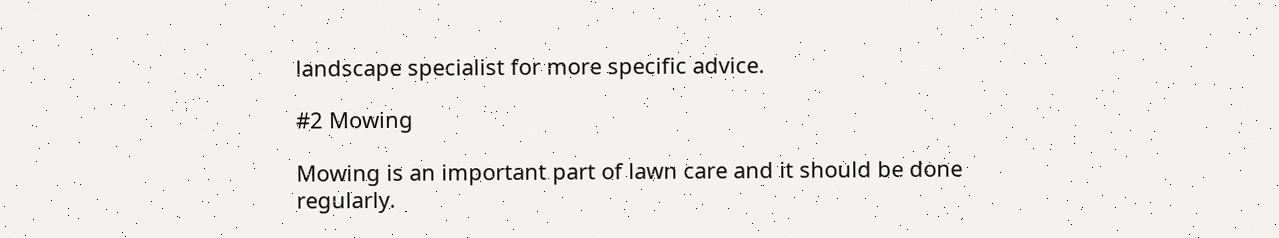landscape specialist for more specific advice.

#2 Mowing

Mowing is an important part of lawn care and it should be done regularly.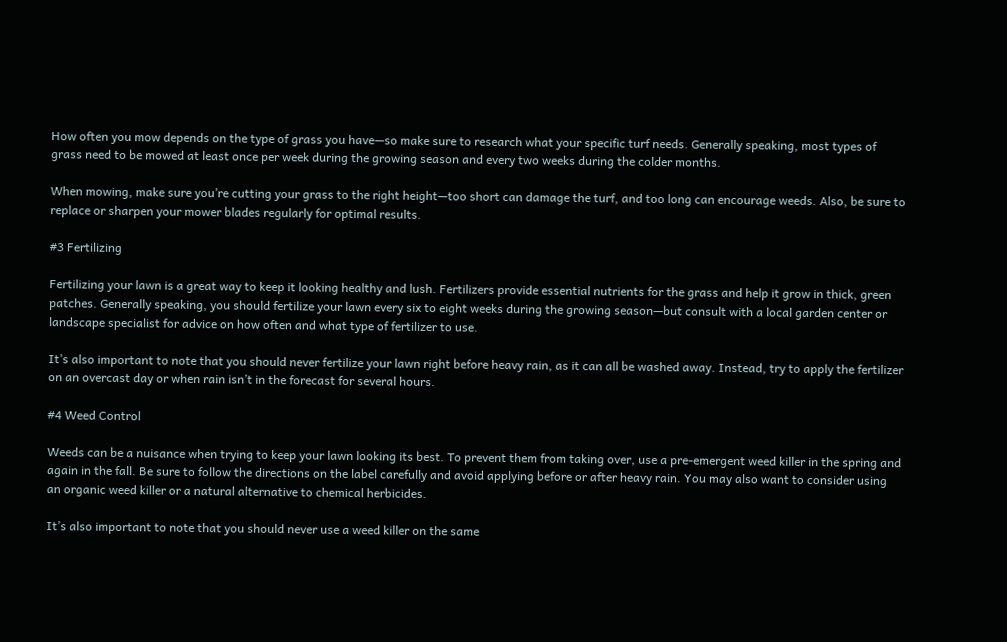How often you mow depends on the type of grass you have—so make sure to research what your specific turf needs. Generally speaking, most types of grass need to be mowed at least once per week during the growing season and every two weeks during the colder months.

When mowing, make sure you’re cutting your grass to the right height—too short can damage the turf, and too long can encourage weeds. Also, be sure to replace or sharpen your mower blades regularly for optimal results.

#3 Fertilizing

Fertilizing your lawn is a great way to keep it looking healthy and lush. Fertilizers provide essential nutrients for the grass and help it grow in thick, green patches. Generally speaking, you should fertilize your lawn every six to eight weeks during the growing season—but consult with a local garden center or landscape specialist for advice on how often and what type of fertilizer to use.

It’s also important to note that you should never fertilize your lawn right before heavy rain, as it can all be washed away. Instead, try to apply the fertilizer on an overcast day or when rain isn’t in the forecast for several hours.

#4 Weed Control

Weeds can be a nuisance when trying to keep your lawn looking its best. To prevent them from taking over, use a pre-emergent weed killer in the spring and again in the fall. Be sure to follow the directions on the label carefully and avoid applying before or after heavy rain. You may also want to consider using an organic weed killer or a natural alternative to chemical herbicides.

It’s also important to note that you should never use a weed killer on the same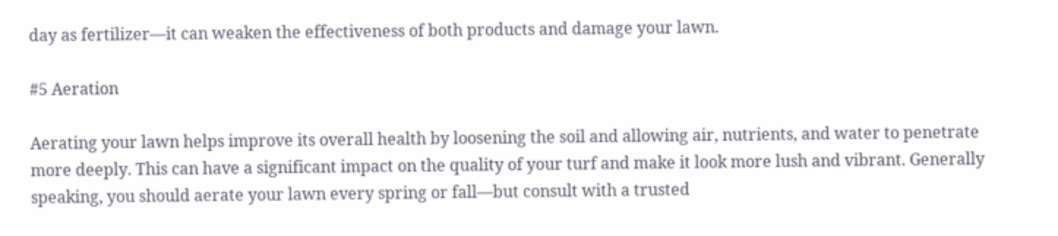day as fertilizer—it can weaken the effectiveness of both products and damage your lawn.

#5 Aeration

Aerating your lawn helps improve its overall health by loosening the soil and allowing air, nutrients, and water to penetrate more deeply. This can have a significant impact on the quality of your turf and make it look more lush and vibrant. Generally speaking, you should aerate your lawn every spring or fall—but consult with a trusted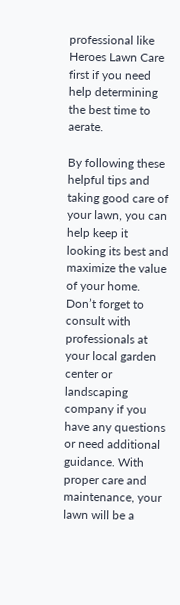professional like Heroes Lawn Care first if you need help determining the best time to aerate.

By following these helpful tips and taking good care of your lawn, you can help keep it looking its best and maximize the value of your home. Don’t forget to consult with professionals at your local garden center or landscaping company if you have any questions or need additional guidance. With proper care and maintenance, your lawn will be a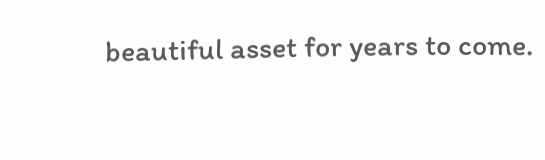beautiful asset for years to come.